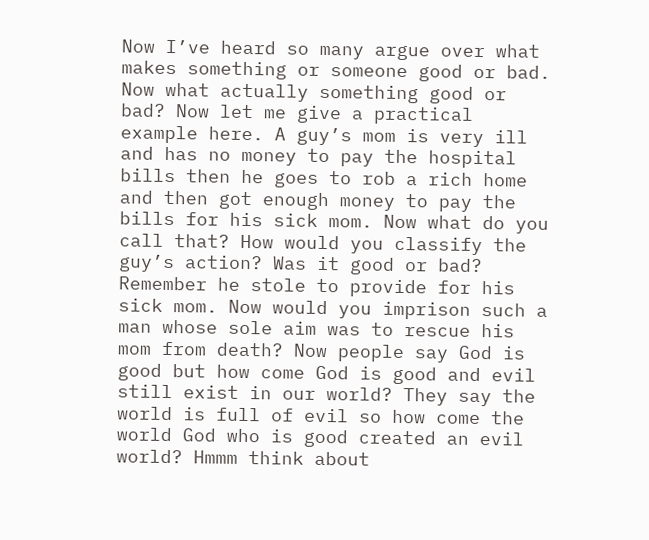Now I’ve heard so many argue over what makes something or someone good or bad. Now what actually something good or bad? Now let me give a practical example here. A guy’s mom is very ill and has no money to pay the hospital bills then he goes to rob a rich home and then got enough money to pay the bills for his sick mom. Now what do you call that? How would you classify the guy’s action? Was it good or bad? Remember he stole to provide for his sick mom. Now would you imprison such a man whose sole aim was to rescue his mom from death? Now people say God is good but how come God is good and evil still exist in our world? They say the world is full of evil so how come the world God who is good created an evil world? Hmmm think about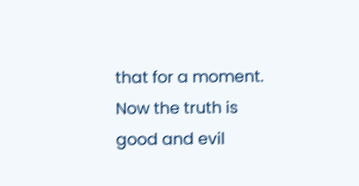that for a moment. Now the truth is good and evil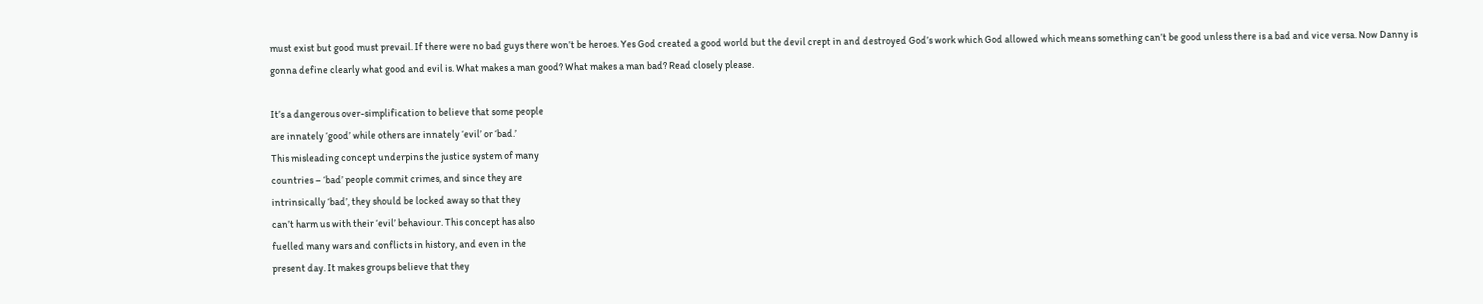must exist but good must prevail. If there were no bad guys there won’t be heroes. Yes God created a good world but the devil crept in and destroyed God’s work which God allowed which means something can’t be good unless there is a bad and vice versa. Now Danny is gonna define clearly what good and evil is. What makes a man good? What makes a man bad? Read closely please.

It’s a dangerous over-simplification to believe that some people
are innately ‘good’ while others are innately ‘evil’ or ‘bad.’
This misleading concept underpins the justice system of many
countries – ‘bad’ people commit crimes, and since they are
intrinsically ‘bad’, they should be locked away so that they
can’t harm us with their ‘evil’ behaviour. This concept has also
fuelled many wars and conflicts in history, and even in the
present day. It makes groups believe that they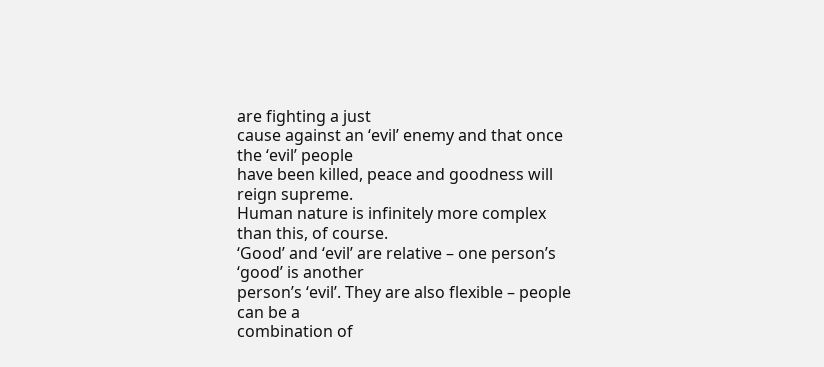are fighting a just
cause against an ‘evil’ enemy and that once the ‘evil’ people
have been killed, peace and goodness will reign supreme.
Human nature is infinitely more complex than this, of course.
‘Good’ and ‘evil’ are relative – one person’s ‘good’ is another
person’s ‘evil’. They are also flexible – people can be a
combination of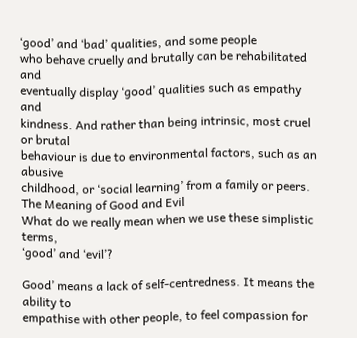‘good’ and ‘bad’ qualities, and some people
who behave cruelly and brutally can be rehabilitated and
eventually display ‘good’ qualities such as empathy and
kindness. And rather than being intrinsic, most cruel or brutal
behaviour is due to environmental factors, such as an abusive
childhood, or ‘social learning’ from a family or peers.
The Meaning of Good and Evil
What do we really mean when we use these simplistic terms,
‘good’ and ‘evil’?

Good’ means a lack of self-centredness. It means the ability to
empathise with other people, to feel compassion for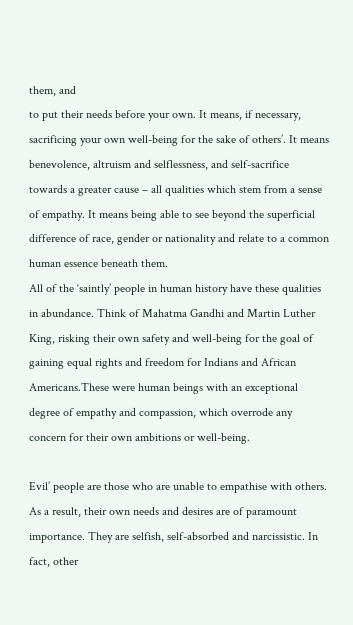them, and
to put their needs before your own. It means, if necessary,
sacrificing your own well-being for the sake of others’. It means
benevolence, altruism and selflessness, and self-sacrifice
towards a greater cause – all qualities which stem from a sense
of empathy. It means being able to see beyond the superficial
difference of race, gender or nationality and relate to a common
human essence beneath them.
All of the ‘saintly’ people in human history have these qualities
in abundance. Think of Mahatma Gandhi and Martin Luther
King, risking their own safety and well-being for the goal of
gaining equal rights and freedom for Indians and African
Americans.These were human beings with an exceptional
degree of empathy and compassion, which overrode any
concern for their own ambitions or well-being.

Evil’ people are those who are unable to empathise with others.
As a result, their own needs and desires are of paramount
importance. They are selfish, self-absorbed and narcissistic. In
fact, other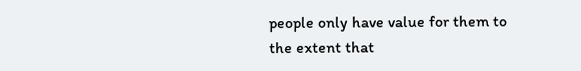people only have value for them to the extent that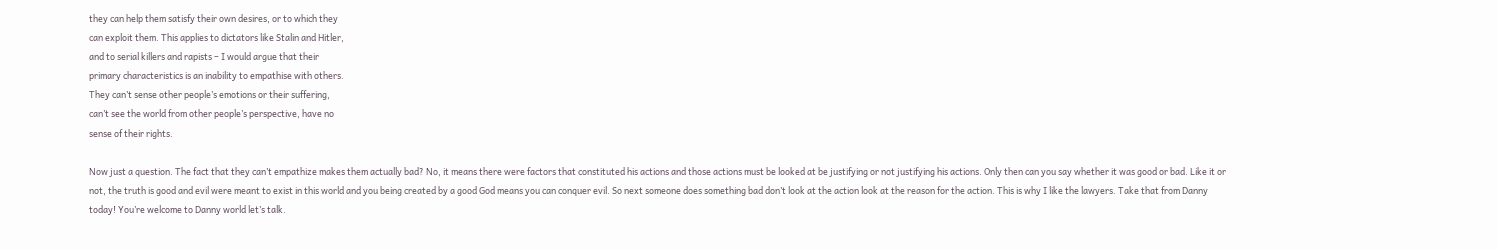they can help them satisfy their own desires, or to which they
can exploit them. This applies to dictators like Stalin and Hitler,
and to serial killers and rapists – I would argue that their
primary characteristics is an inability to empathise with others.
They can’t sense other people’s emotions or their suffering,
can’t see the world from other people’s perspective, have no
sense of their rights.

Now just a question. The fact that they can’t empathize makes them actually bad? No, it means there were factors that constituted his actions and those actions must be looked at be justifying or not justifying his actions. Only then can you say whether it was good or bad. Like it or not, the truth is good and evil were meant to exist in this world and you being created by a good God means you can conquer evil. So next someone does something bad don’t look at the action look at the reason for the action. This is why I like the lawyers. Take that from Danny today! You’re welcome to Danny world let’s talk.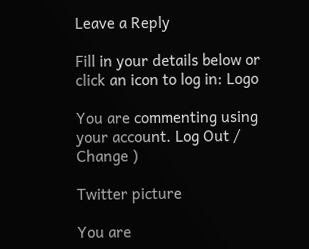Leave a Reply

Fill in your details below or click an icon to log in: Logo

You are commenting using your account. Log Out /  Change )

Twitter picture

You are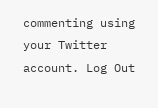commenting using your Twitter account. Log Out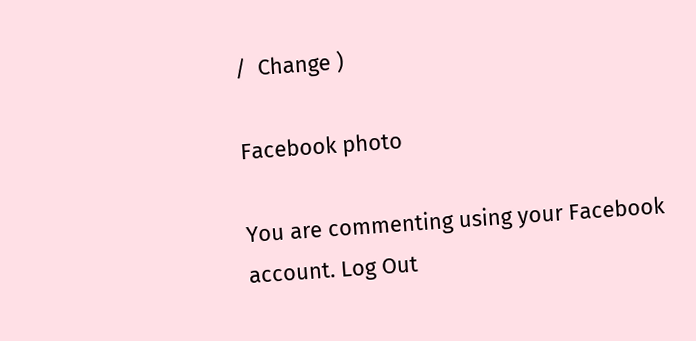/  Change )

Facebook photo

You are commenting using your Facebook account. Log Out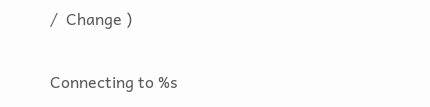/  Change )

Connecting to %s